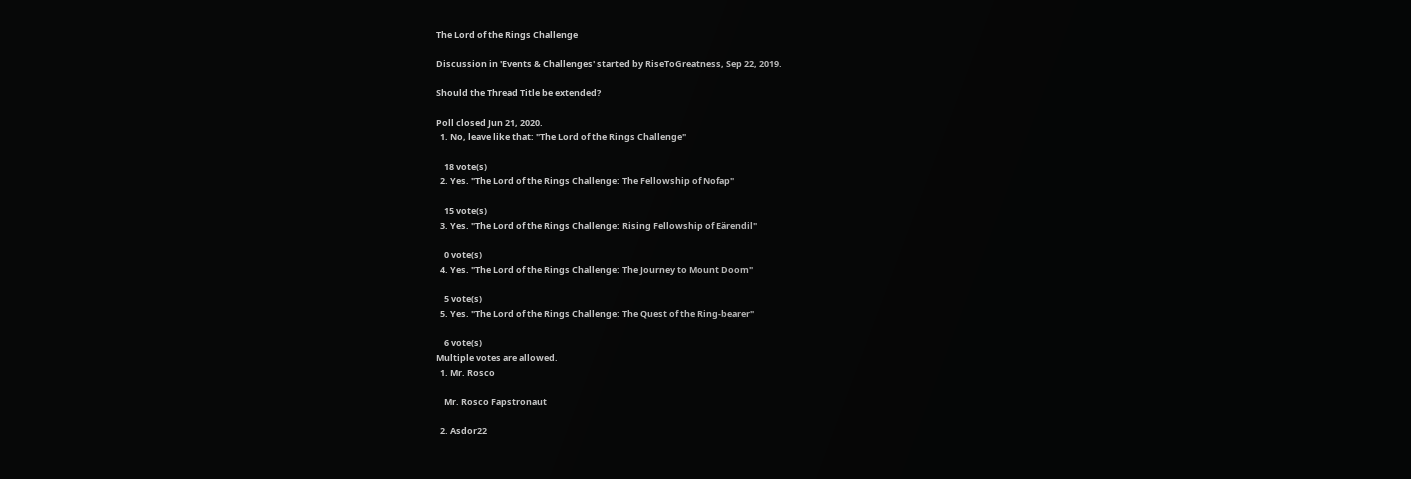The Lord of the Rings Challenge

Discussion in 'Events & Challenges' started by RiseToGreatness, Sep 22, 2019.

Should the Thread Title be extended?

Poll closed Jun 21, 2020.
  1. No, leave like that: "The Lord of the Rings Challenge"

    18 vote(s)
  2. Yes. "The Lord of the Rings Challenge: The Fellowship of Nofap"

    15 vote(s)
  3. Yes. "The Lord of the Rings Challenge: Rising Fellowship of Eärendil"

    0 vote(s)
  4. Yes. "The Lord of the Rings Challenge: The Journey to Mount Doom"

    5 vote(s)
  5. Yes. "The Lord of the Rings Challenge: The Quest of the Ring-bearer"

    6 vote(s)
Multiple votes are allowed.
  1. Mr. Rosco

    Mr. Rosco Fapstronaut

  2. Asdor22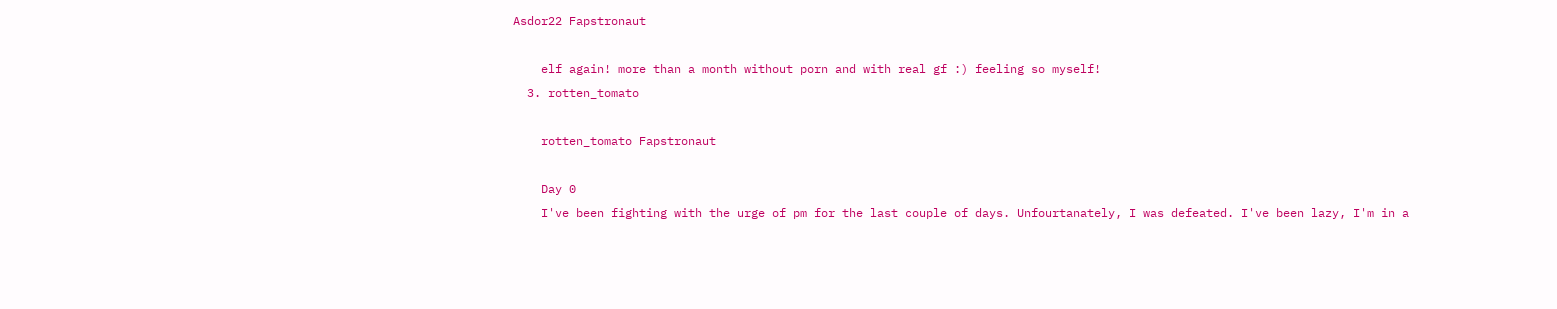Asdor22 Fapstronaut

    elf again! more than a month without porn and with real gf :) feeling so myself!
  3. rotten_tomato

    rotten_tomato Fapstronaut

    Day 0
    I've been fighting with the urge of pm for the last couple of days. Unfourtanately, I was defeated. I've been lazy, I'm in a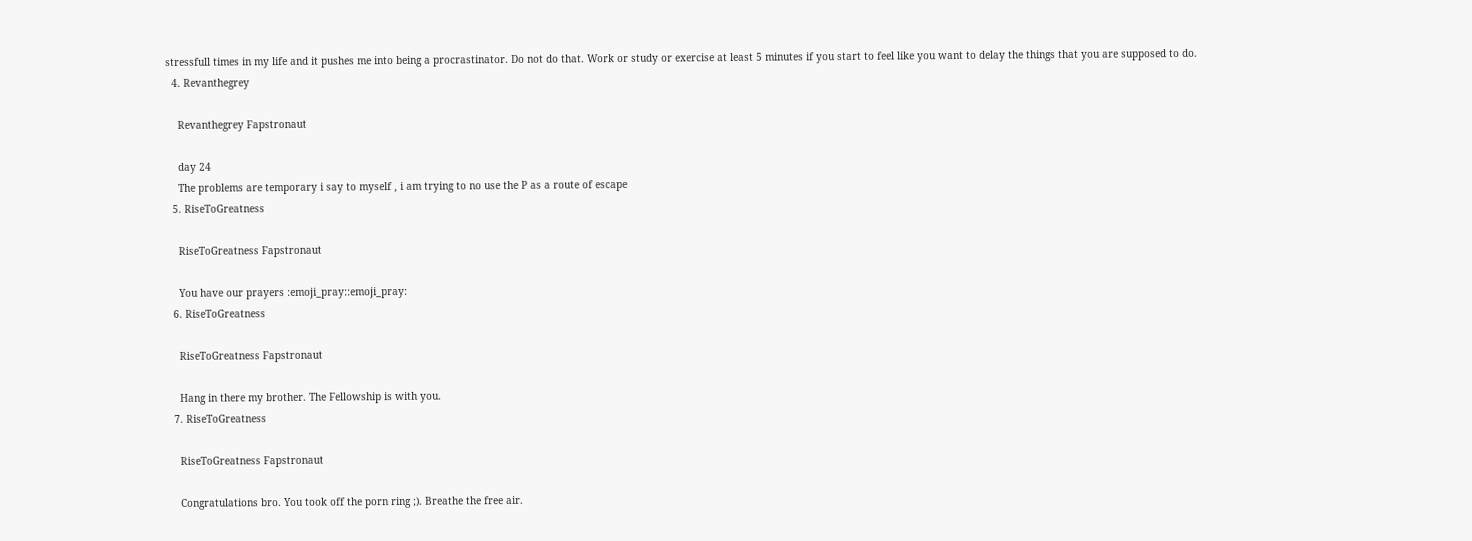stressfull times in my life and it pushes me into being a procrastinator. Do not do that. Work or study or exercise at least 5 minutes if you start to feel like you want to delay the things that you are supposed to do.
  4. Revanthegrey

    Revanthegrey Fapstronaut

    day 24
    The problems are temporary i say to myself , i am trying to no use the P as a route of escape
  5. RiseToGreatness

    RiseToGreatness Fapstronaut

    You have our prayers :emoji_pray::emoji_pray:
  6. RiseToGreatness

    RiseToGreatness Fapstronaut

    Hang in there my brother. The Fellowship is with you.
  7. RiseToGreatness

    RiseToGreatness Fapstronaut

    Congratulations bro. You took off the porn ring ;). Breathe the free air.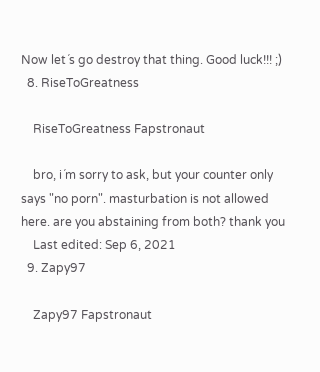Now let´s go destroy that thing. Good luck!!! ;)
  8. RiseToGreatness

    RiseToGreatness Fapstronaut

    bro, i´m sorry to ask, but your counter only says "no porn". masturbation is not allowed here. are you abstaining from both? thank you
    Last edited: Sep 6, 2021
  9. Zapy97

    Zapy97 Fapstronaut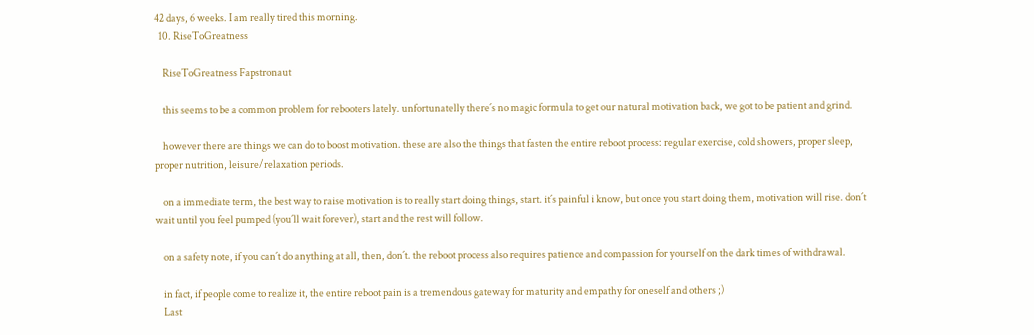42 days, 6 weeks. I am really tired this morning.
  10. RiseToGreatness

    RiseToGreatness Fapstronaut

    this seems to be a common problem for rebooters lately. unfortunatelly there´s no magic formula to get our natural motivation back, we got to be patient and grind.

    however there are things we can do to boost motivation. these are also the things that fasten the entire reboot process: regular exercise, cold showers, proper sleep, proper nutrition, leisure/relaxation periods.

    on a immediate term, the best way to raise motivation is to really start doing things, start. it´s painful i know, but once you start doing them, motivation will rise. don´t wait until you feel pumped (you´ll wait forever), start and the rest will follow.

    on a safety note, if you can´t do anything at all, then, don´t. the reboot process also requires patience and compassion for yourself on the dark times of withdrawal.

    in fact, if people come to realize it, the entire reboot pain is a tremendous gateway for maturity and empathy for oneself and others ;)
    Last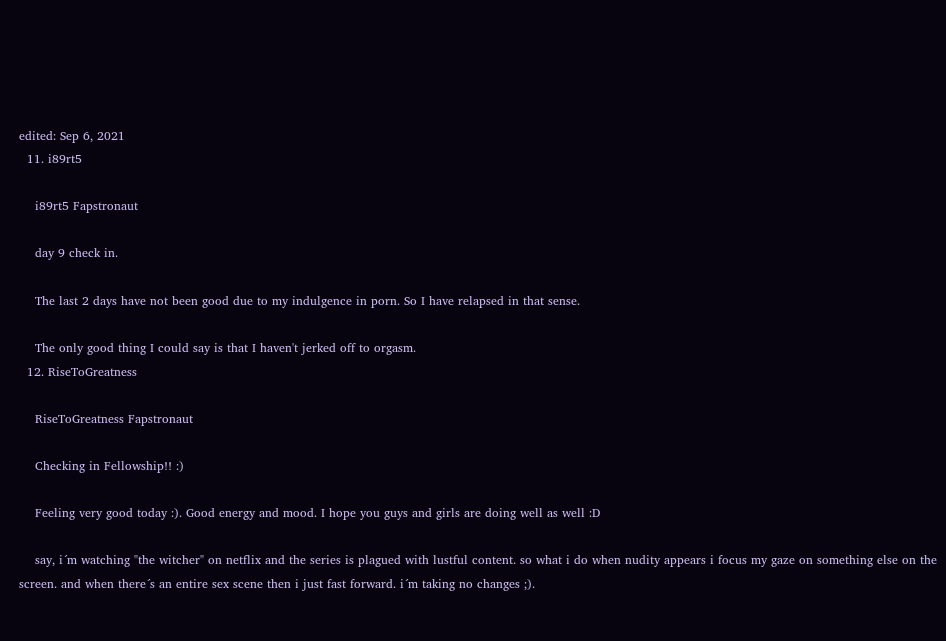edited: Sep 6, 2021
  11. i89rt5

    i89rt5 Fapstronaut

    day 9 check in.

    The last 2 days have not been good due to my indulgence in porn. So I have relapsed in that sense.

    The only good thing I could say is that I haven't jerked off to orgasm.
  12. RiseToGreatness

    RiseToGreatness Fapstronaut

    Checking in Fellowship!! :)

    Feeling very good today :). Good energy and mood. I hope you guys and girls are doing well as well :D

    say, i´m watching "the witcher" on netflix and the series is plagued with lustful content. so what i do when nudity appears i focus my gaze on something else on the screen. and when there´s an entire sex scene then i just fast forward. i´m taking no changes ;).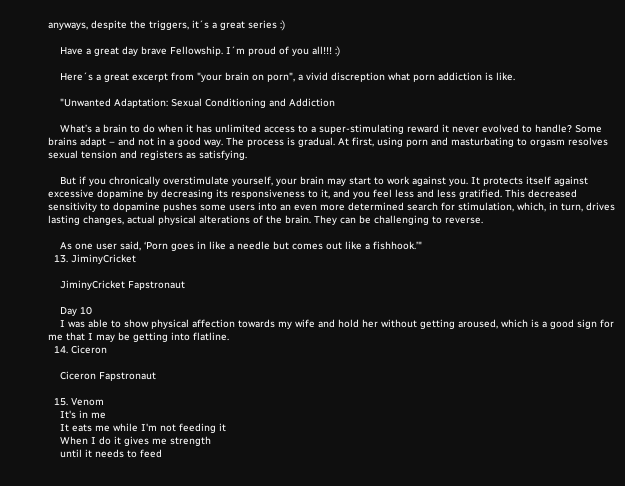anyways, despite the triggers, it´s a great series :)

    Have a great day brave Fellowship. I´m proud of you all!!! :)

    Here´s a great excerpt from "your brain on porn", a vivid discreption what porn addiction is like.

    "Unwanted Adaptation: Sexual Conditioning and Addiction

    What’s a brain to do when it has unlimited access to a super-stimulating reward it never evolved to handle? Some brains adapt – and not in a good way. The process is gradual. At first, using porn and masturbating to orgasm resolves sexual tension and registers as satisfying.

    But if you chronically overstimulate yourself, your brain may start to work against you. It protects itself against excessive dopamine by decreasing its responsiveness to it, and you feel less and less gratified. This decreased sensitivity to dopamine pushes some users into an even more determined search for stimulation, which, in turn, drives lasting changes, actual physical alterations of the brain. They can be challenging to reverse.

    As one user said, ‘Porn goes in like a needle but comes out like a fishhook.’"
  13. JiminyCricket

    JiminyCricket Fapstronaut

    Day 10
    I was able to show physical affection towards my wife and hold her without getting aroused, which is a good sign for me that I may be getting into flatline.
  14. Ciceron

    Ciceron Fapstronaut

  15. Venom
    It's in me
    It eats me while I'm not feeding it
    When I do it gives me strength
    until it needs to feed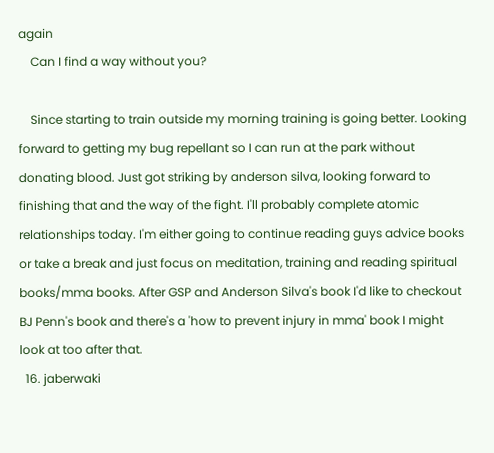again
    Can I find a way without you?

    Since starting to train outside my morning training is going better. Looking forward to getting my bug repellant so I can run at the park without donating blood. Just got striking by anderson silva, looking forward to finishing that and the way of the fight. I'll probably complete atomic relationships today. I'm either going to continue reading guys advice books or take a break and just focus on meditation, training and reading spiritual books/mma books. After GSP and Anderson Silva's book I'd like to checkout BJ Penn's book and there's a 'how to prevent injury in mma' book I might look at too after that.
  16. jaberwaki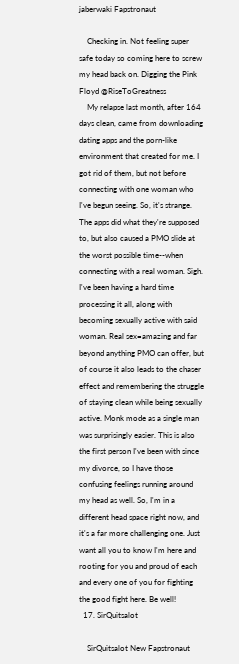jaberwaki Fapstronaut

    Checking in. Not feeling super safe today so coming here to screw my head back on. Digging the Pink Floyd @RiseToGreatness
    My relapse last month, after 164 days clean, came from downloading dating apps and the porn-like environment that created for me. I got rid of them, but not before connecting with one woman who I've begun seeing. So, it's strange. The apps did what they're supposed to, but also caused a PMO slide at the worst possible time--when connecting with a real woman. Sigh. I've been having a hard time processing it all, along with becoming sexually active with said woman. Real sex=amazing and far beyond anything PMO can offer, but of course it also leads to the chaser effect and remembering the struggle of staying clean while being sexually active. Monk mode as a single man was surprisingly easier. This is also the first person I've been with since my divorce, so I have those confusing feelings running around my head as well. So, I'm in a different head space right now, and it's a far more challenging one. Just want all you to know I'm here and rooting for you and proud of each and every one of you for fighting the good fight here. Be well!
  17. SirQuitsalot

    SirQuitsalot New Fapstronaut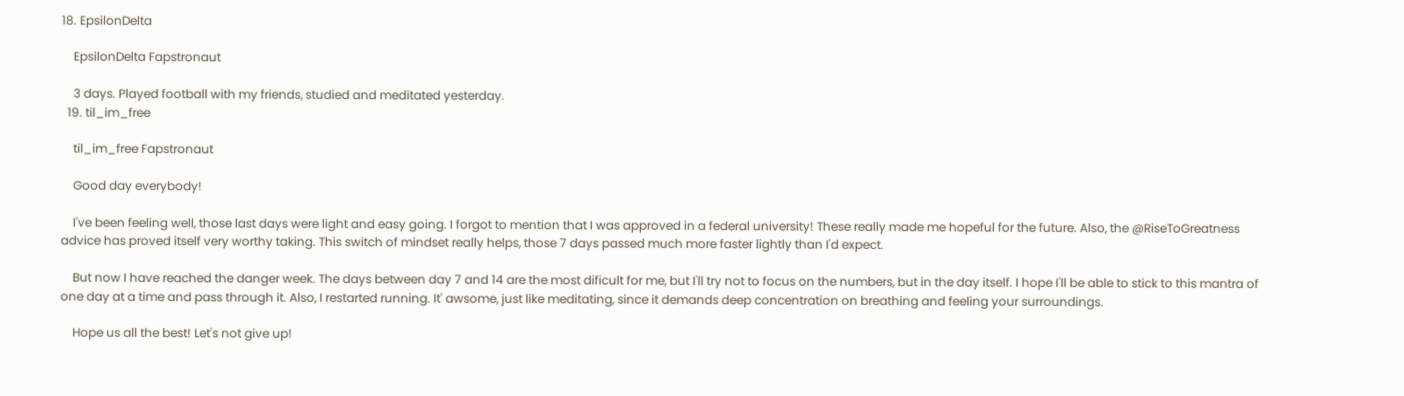18. EpsilonDelta

    EpsilonDelta Fapstronaut

    3 days. Played football with my friends, studied and meditated yesterday.
  19. til_im_free

    til_im_free Fapstronaut

    Good day everybody!

    I've been feeling well, those last days were light and easy going. I forgot to mention that I was approved in a federal university! These really made me hopeful for the future. Also, the @RiseToGreatness advice has proved itself very worthy taking. This switch of mindset really helps, those 7 days passed much more faster lightly than I'd expect.

    But now I have reached the danger week. The days between day 7 and 14 are the most dificult for me, but I'll try not to focus on the numbers, but in the day itself. I hope I'll be able to stick to this mantra of one day at a time and pass through it. Also, I restarted running. It' awsome, just like meditating, since it demands deep concentration on breathing and feeling your surroundings.

    Hope us all the best! Let's not give up!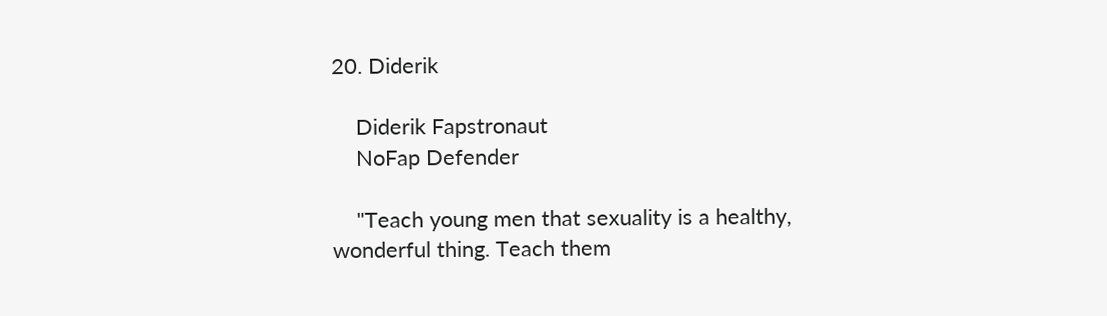20. Diderik

    Diderik Fapstronaut
    NoFap Defender

    "Teach young men that sexuality is a healthy, wonderful thing. Teach them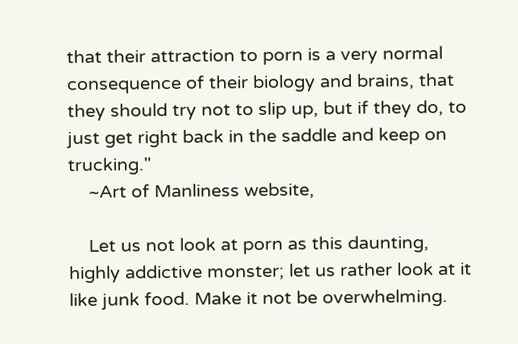that their attraction to porn is a very normal consequence of their biology and brains, that they should try not to slip up, but if they do, to just get right back in the saddle and keep on trucking."
    ~Art of Manliness website,

    Let us not look at porn as this daunting, highly addictive monster; let us rather look at it like junk food. Make it not be overwhelming.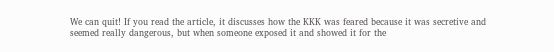We can quit! If you read the article, it discusses how the KKK was feared because it was secretive and seemed really dangerous, but when someone exposed it and showed it for the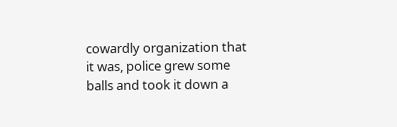cowardly organization that it was, police grew some balls and took it down a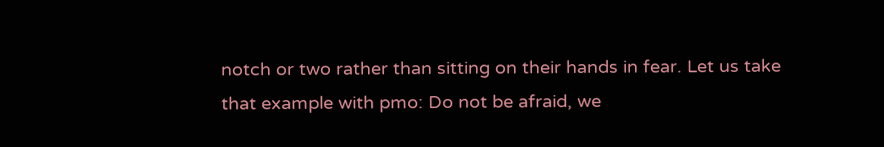notch or two rather than sitting on their hands in fear. Let us take that example with pmo: Do not be afraid, we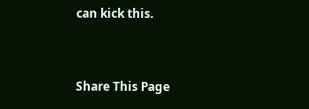can kick this.


Share This Page